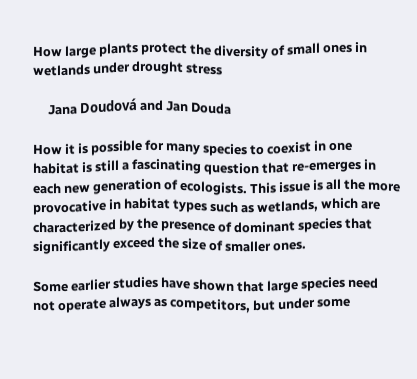How large plants protect the diversity of small ones in wetlands under drought stress

     Jana Doudová and Jan Douda

How it is possible for many species to coexist in one habitat is still a fascinating question that re-emerges in each new generation of ecologists. This issue is all the more provocative in habitat types such as wetlands, which are characterized by the presence of dominant species that significantly exceed the size of smaller ones.

Some earlier studies have shown that large species need not operate always as competitors, but under some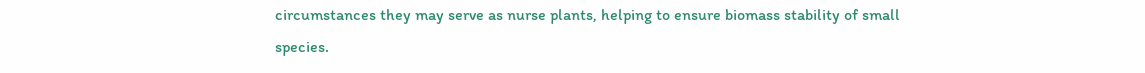circumstances they may serve as nurse plants, helping to ensure biomass stability of small species.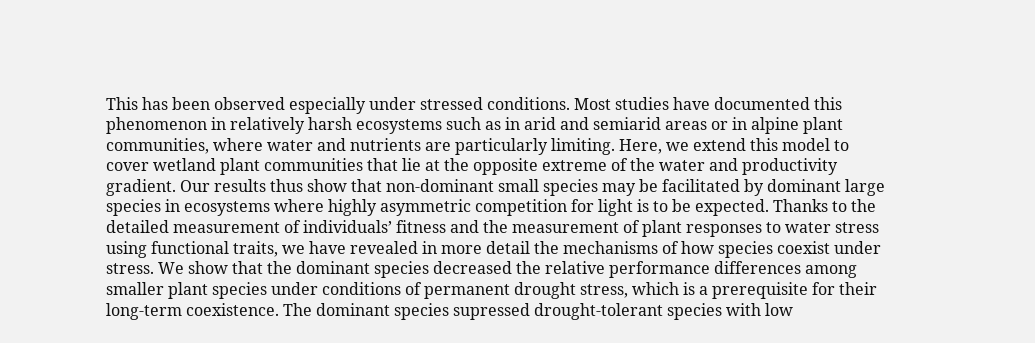This has been observed especially under stressed conditions. Most studies have documented this phenomenon in relatively harsh ecosystems such as in arid and semiarid areas or in alpine plant communities, where water and nutrients are particularly limiting. Here, we extend this model to cover wetland plant communities that lie at the opposite extreme of the water and productivity gradient. Our results thus show that non-dominant small species may be facilitated by dominant large species in ecosystems where highly asymmetric competition for light is to be expected. Thanks to the detailed measurement of individuals’ fitness and the measurement of plant responses to water stress using functional traits, we have revealed in more detail the mechanisms of how species coexist under stress. We show that the dominant species decreased the relative performance differences among smaller plant species under conditions of permanent drought stress, which is a prerequisite for their long-term coexistence. The dominant species supressed drought-tolerant species with low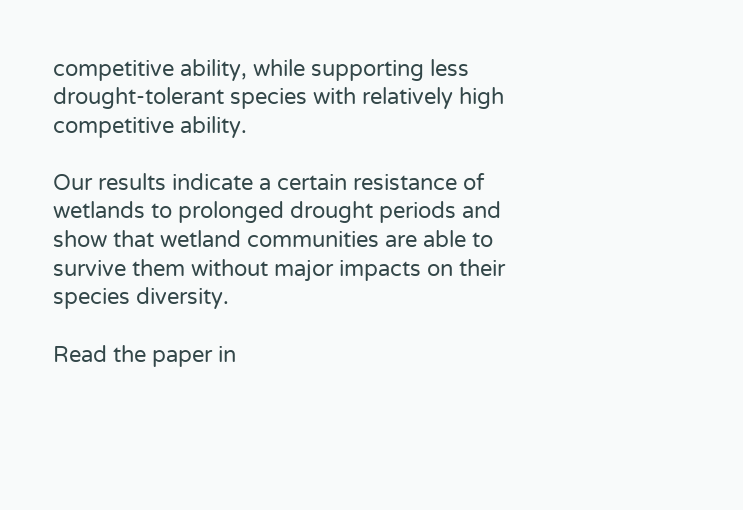competitive ability, while supporting less drought-tolerant species with relatively high competitive ability.

Our results indicate a certain resistance of wetlands to prolonged drought periods and show that wetland communities are able to survive them without major impacts on their species diversity.

Read the paper in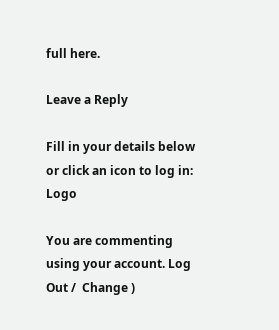full here.

Leave a Reply

Fill in your details below or click an icon to log in: Logo

You are commenting using your account. Log Out /  Change )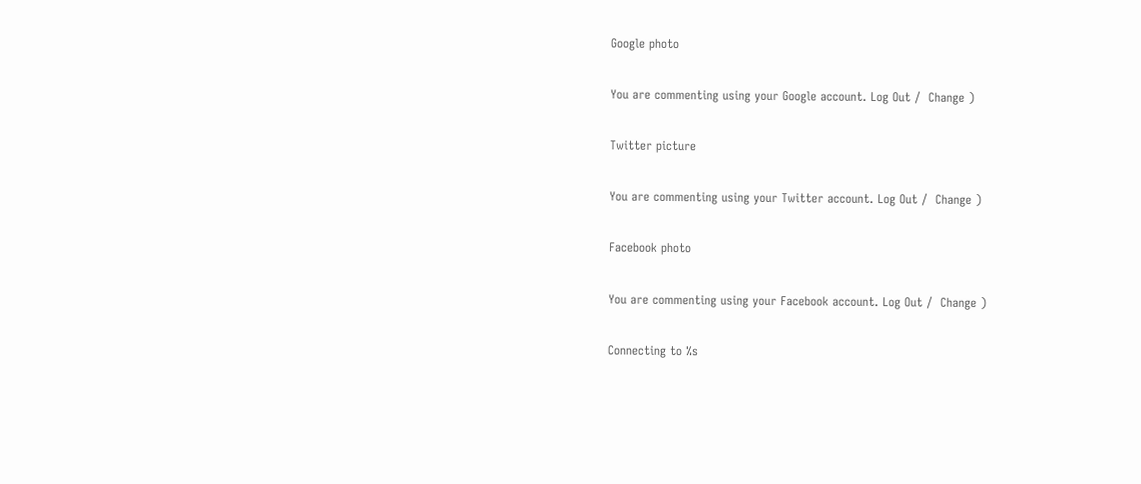Google photo

You are commenting using your Google account. Log Out /  Change )

Twitter picture

You are commenting using your Twitter account. Log Out /  Change )

Facebook photo

You are commenting using your Facebook account. Log Out /  Change )

Connecting to %s